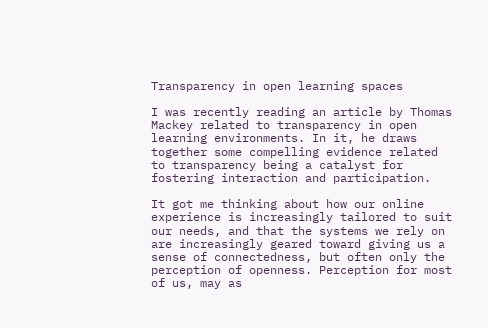Transparency in open learning spaces

I was recently reading an article by Thomas Mackey related to transparency in open learning environments. In it, he draws together some compelling evidence related to transparency being a catalyst for fostering interaction and participation.

It got me thinking about how our online experience is increasingly tailored to suit our needs, and that the systems we rely on are increasingly geared toward giving us a sense of connectedness, but often only the perception of openness. Perception for most of us, may as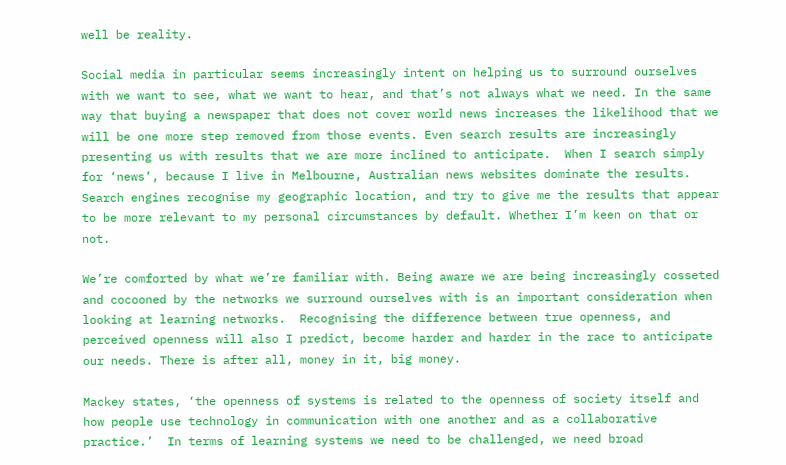well be reality.

Social media in particular seems increasingly intent on helping us to surround ourselves with we want to see, what we want to hear, and that’s not always what we need. In the same way that buying a newspaper that does not cover world news increases the likelihood that we will be one more step removed from those events. Even search results are increasingly presenting us with results that we are more inclined to anticipate.  When I search simply for ‘news’, because I live in Melbourne, Australian news websites dominate the results.  Search engines recognise my geographic location, and try to give me the results that appear to be more relevant to my personal circumstances by default. Whether I’m keen on that or not.

We’re comforted by what we’re familiar with. Being aware we are being increasingly cosseted and cocooned by the networks we surround ourselves with is an important consideration when looking at learning networks.  Recognising the difference between true openness, and perceived openness will also I predict, become harder and harder in the race to anticipate our needs. There is after all, money in it, big money.

Mackey states, ‘the openness of systems is related to the openness of society itself and how people use technology in communication with one another and as a collaborative practice.’  In terms of learning systems we need to be challenged, we need broad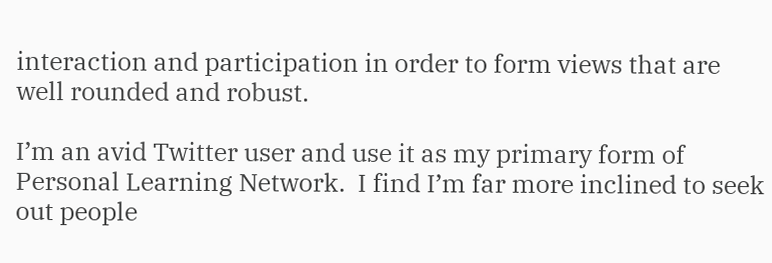interaction and participation in order to form views that are well rounded and robust.

I’m an avid Twitter user and use it as my primary form of Personal Learning Network.  I find I’m far more inclined to seek out people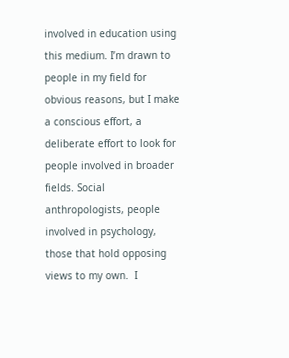involved in education using this medium. I’m drawn to people in my field for obvious reasons, but I make a conscious effort, a deliberate effort to look for people involved in broader fields. Social anthropologists, people involved in psychology, those that hold opposing views to my own.  I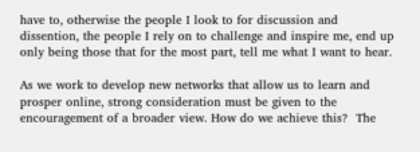have to, otherwise the people I look to for discussion and dissention, the people I rely on to challenge and inspire me, end up only being those that for the most part, tell me what I want to hear.

As we work to develop new networks that allow us to learn and prosper online, strong consideration must be given to the encouragement of a broader view. How do we achieve this?  The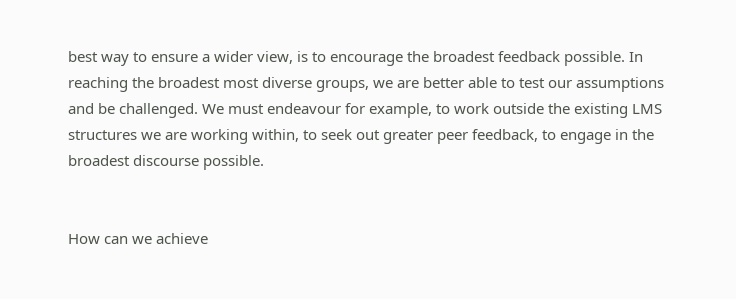best way to ensure a wider view, is to encourage the broadest feedback possible. In reaching the broadest most diverse groups, we are better able to test our assumptions and be challenged. We must endeavour for example, to work outside the existing LMS structures we are working within, to seek out greater peer feedback, to engage in the broadest discourse possible.


How can we achieve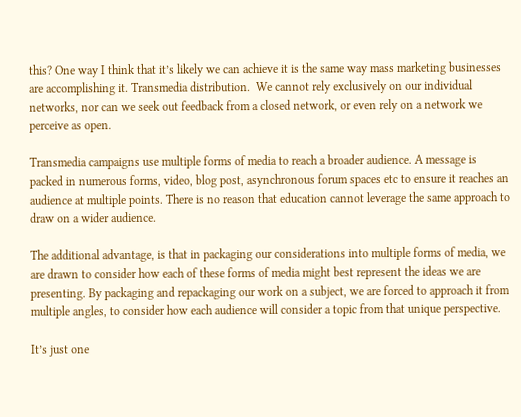this? One way I think that it’s likely we can achieve it is the same way mass marketing businesses are accomplishing it. Transmedia distribution.  We cannot rely exclusively on our individual networks, nor can we seek out feedback from a closed network, or even rely on a network we perceive as open.

Transmedia campaigns use multiple forms of media to reach a broader audience. A message is packed in numerous forms, video, blog post, asynchronous forum spaces etc to ensure it reaches an audience at multiple points. There is no reason that education cannot leverage the same approach to draw on a wider audience.

The additional advantage, is that in packaging our considerations into multiple forms of media, we are drawn to consider how each of these forms of media might best represent the ideas we are presenting. By packaging and repackaging our work on a subject, we are forced to approach it from multiple angles, to consider how each audience will consider a topic from that unique perspective.

It’s just one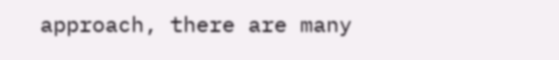approach, there are many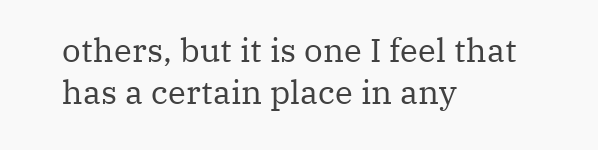others, but it is one I feel that has a certain place in any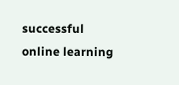successful online learning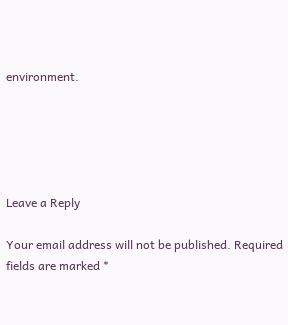environment.





Leave a Reply

Your email address will not be published. Required fields are marked *